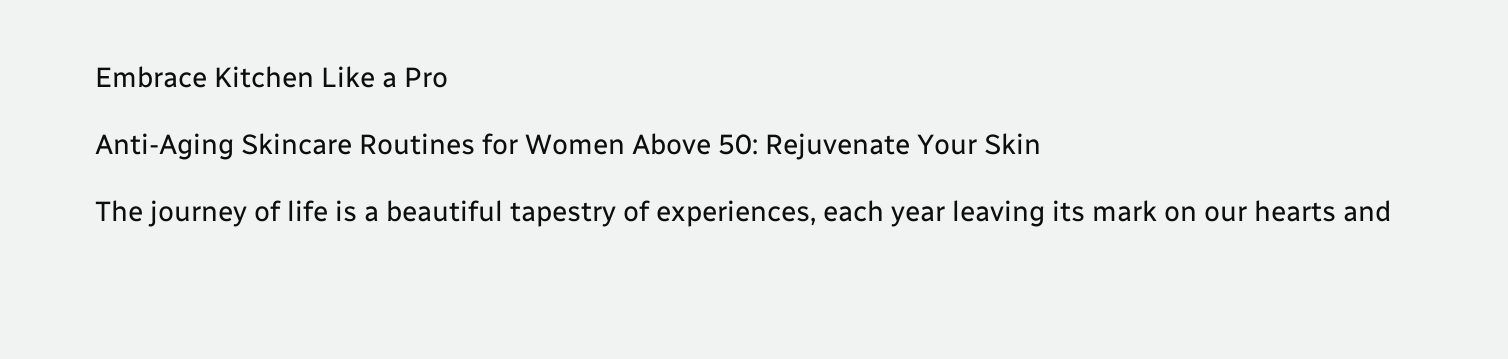Embrace Kitchen Like a Pro

Anti-Aging Skincare Routines for Women Above 50: Rejuvenate Your Skin

The journey of life is a beautiful tapestry of experiences, each year leaving its mark on our hearts and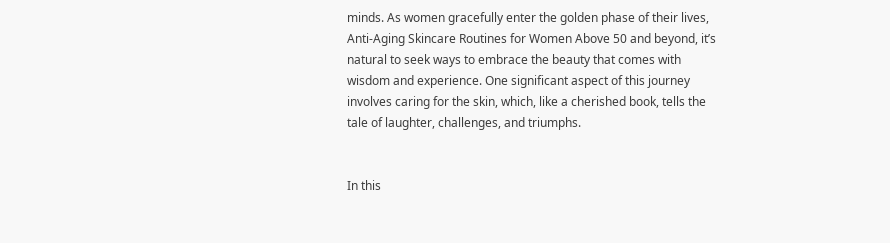minds. As women gracefully enter the golden phase of their lives, Anti-Aging Skincare Routines for Women Above 50 and beyond, it’s natural to seek ways to embrace the beauty that comes with wisdom and experience. One significant aspect of this journey involves caring for the skin, which, like a cherished book, tells the tale of laughter, challenges, and triumphs.


In this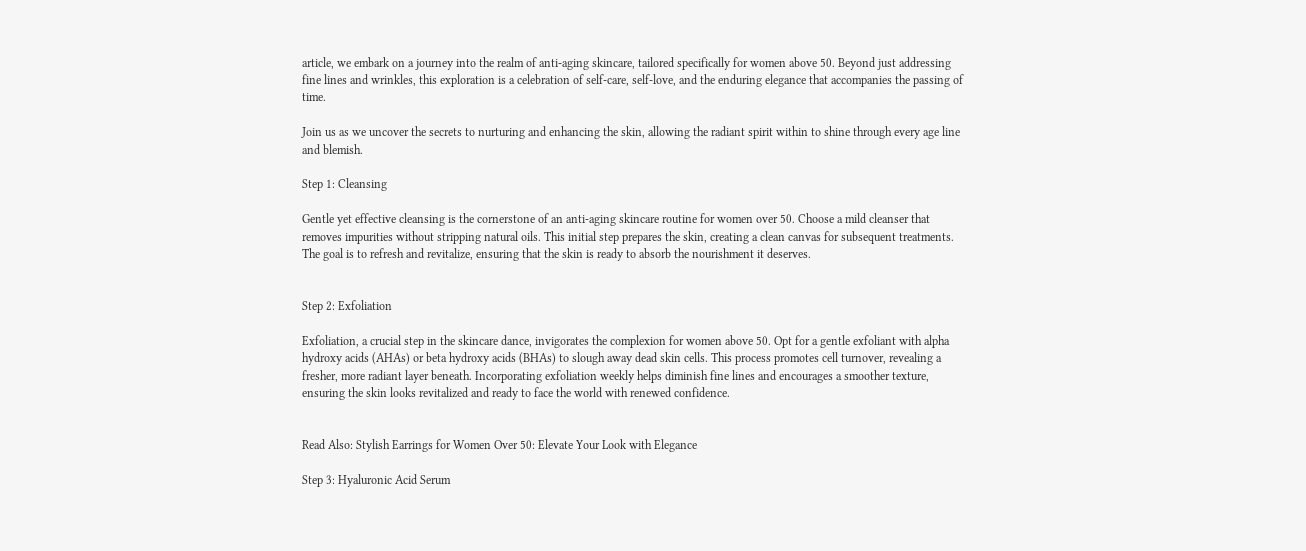article, we embark on a journey into the realm of anti-aging skincare, tailored specifically for women above 50. Beyond just addressing fine lines and wrinkles, this exploration is a celebration of self-care, self-love, and the enduring elegance that accompanies the passing of time.

Join us as we uncover the secrets to nurturing and enhancing the skin, allowing the radiant spirit within to shine through every age line and blemish.

Step 1: Cleansing

Gentle yet effective cleansing is the cornerstone of an anti-aging skincare routine for women over 50. Choose a mild cleanser that removes impurities without stripping natural oils. This initial step prepares the skin, creating a clean canvas for subsequent treatments. The goal is to refresh and revitalize, ensuring that the skin is ready to absorb the nourishment it deserves.


Step 2: Exfoliation

Exfoliation, a crucial step in the skincare dance, invigorates the complexion for women above 50. Opt for a gentle exfoliant with alpha hydroxy acids (AHAs) or beta hydroxy acids (BHAs) to slough away dead skin cells. This process promotes cell turnover, revealing a fresher, more radiant layer beneath. Incorporating exfoliation weekly helps diminish fine lines and encourages a smoother texture, ensuring the skin looks revitalized and ready to face the world with renewed confidence.


Read Also: Stylish Earrings for Women Over 50: Elevate Your Look with Elegance

Step 3: Hyaluronic Acid Serum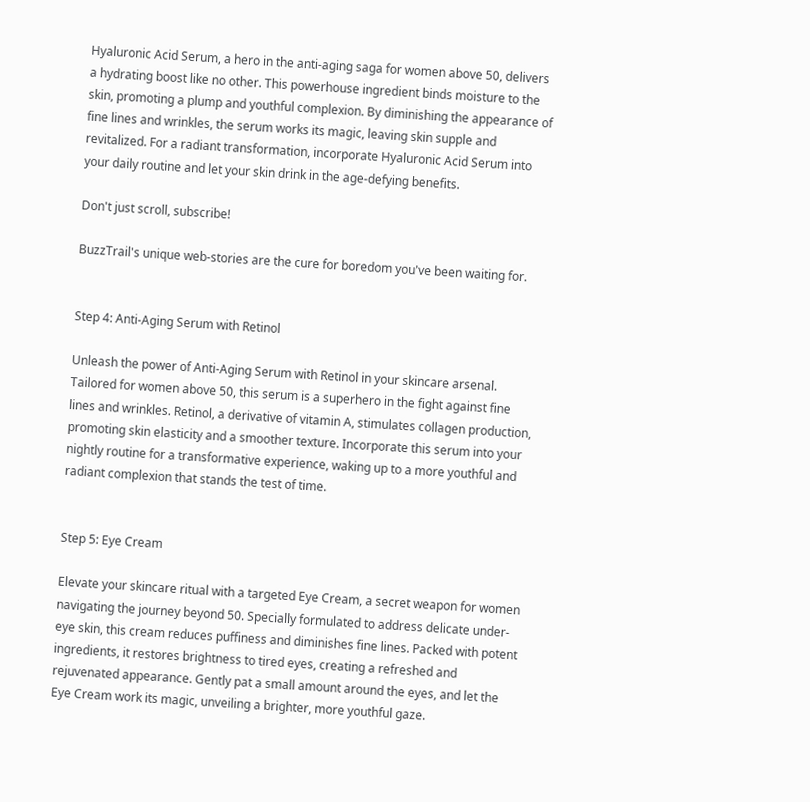Hyaluronic Acid Serum, a hero in the anti-aging saga for women above 50, delivers a hydrating boost like no other. This powerhouse ingredient binds moisture to the skin, promoting a plump and youthful complexion. By diminishing the appearance of fine lines and wrinkles, the serum works its magic, leaving skin supple and revitalized. For a radiant transformation, incorporate Hyaluronic Acid Serum into your daily routine and let your skin drink in the age-defying benefits.

Don't just scroll, subscribe!

BuzzTrail's unique web-stories are the cure for boredom you've been waiting for.


Step 4: Anti-Aging Serum with Retinol

Unleash the power of Anti-Aging Serum with Retinol in your skincare arsenal. Tailored for women above 50, this serum is a superhero in the fight against fine lines and wrinkles. Retinol, a derivative of vitamin A, stimulates collagen production, promoting skin elasticity and a smoother texture. Incorporate this serum into your nightly routine for a transformative experience, waking up to a more youthful and radiant complexion that stands the test of time.


Step 5: Eye Cream

Elevate your skincare ritual with a targeted Eye Cream, a secret weapon for women navigating the journey beyond 50. Specially formulated to address delicate under-eye skin, this cream reduces puffiness and diminishes fine lines. Packed with potent ingredients, it restores brightness to tired eyes, creating a refreshed and rejuvenated appearance. Gently pat a small amount around the eyes, and let the Eye Cream work its magic, unveiling a brighter, more youthful gaze.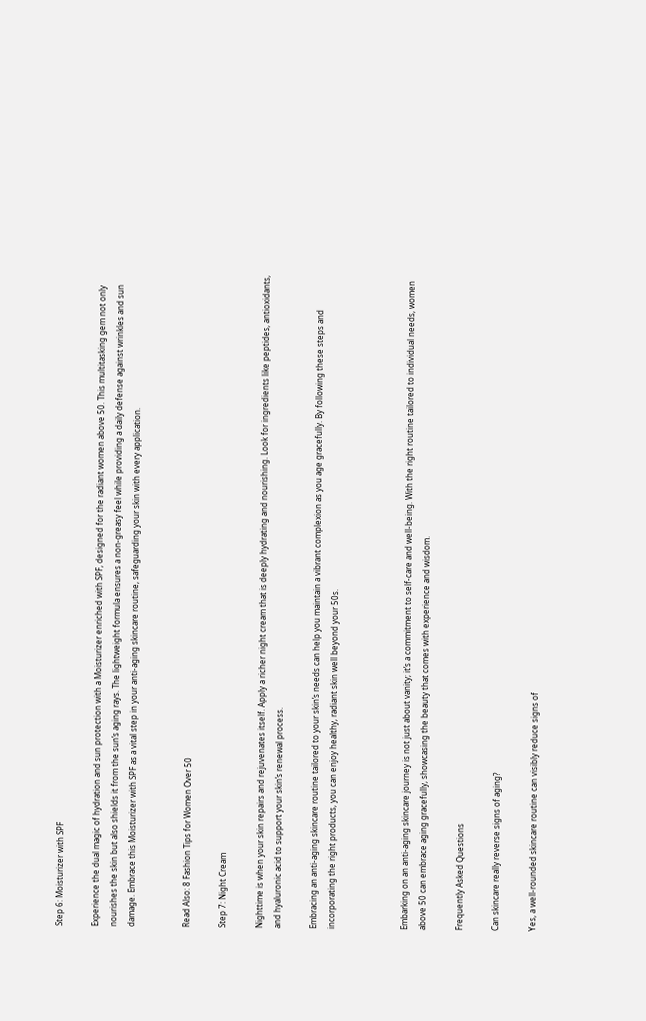Step 6: Moisturizer with SPF

Experience the dual magic of hydration and sun protection with a Moisturizer enriched with SPF, designed for the radiant women above 50. This multitasking gem not only nourishes the skin but also shields it from the sun’s aging rays. The lightweight formula ensures a non-greasy feel while providing a daily defense against wrinkles and sun damage. Embrace this Moisturizer with SPF as a vital step in your anti-aging skincare routine, safeguarding your skin with every application.


Read Also: 8 Fashion Tips for Women Over 50

Step 7: Night Cream

Nighttime is when your skin repairs and rejuvenates itself. Apply a richer night cream that is deeply hydrating and nourishing. Look for ingredients like peptides, antioxidants, and hyaluronic acid to support your skin’s renewal process.

Embracing an anti-aging skincare routine tailored to your skin’s needs can help you maintain a vibrant complexion as you age gracefully. By following these steps and incorporating the right products, you can enjoy healthy, radiant skin well beyond your 50s.



Embarking on an anti-aging skincare journey is not just about vanity; it’s a commitment to self-care and well-being. With the right routine tailored to individual needs, women above 50 can embrace aging gracefully, showcasing the beauty that comes with experience and wisdom.

Frequently Asked Questions

Can skincare really reverse signs of aging?

Yes, a well-rounded skincare routine can visibly reduce signs of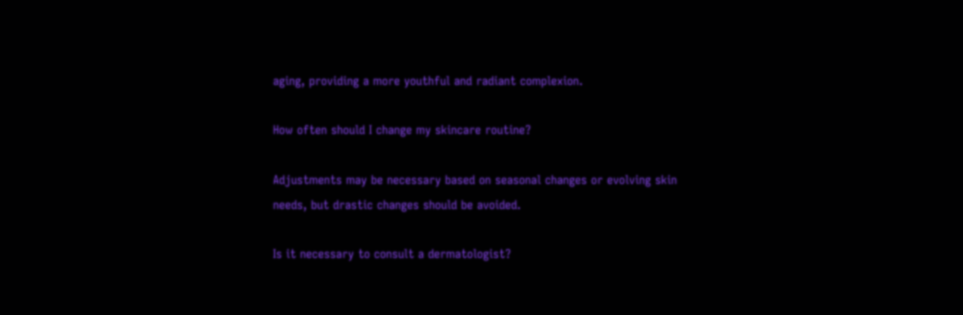aging, providing a more youthful and radiant complexion.

How often should I change my skincare routine?

Adjustments may be necessary based on seasonal changes or evolving skin needs, but drastic changes should be avoided.

Is it necessary to consult a dermatologist?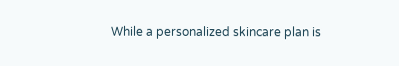While a personalized skincare plan is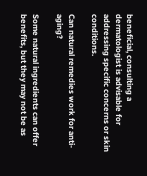beneficial, consulting a dermatologist is advisable for addressing specific concerns or skin conditions.

Can natural remedies work for anti-aging?

Some natural ingredients can offer benefits, but they may not be as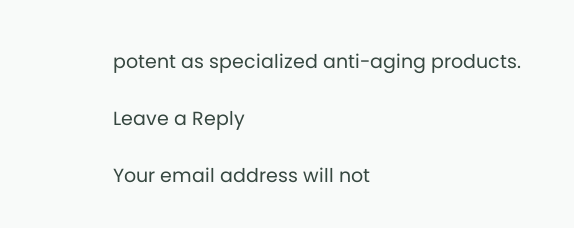potent as specialized anti-aging products.

Leave a Reply

Your email address will not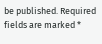be published. Required fields are marked *